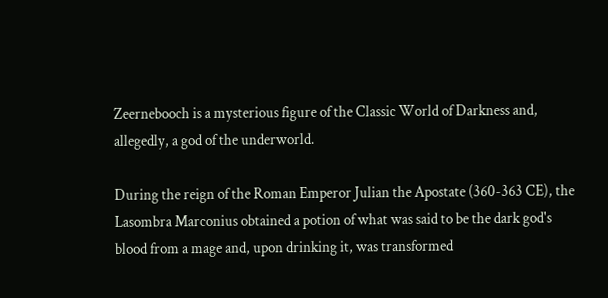Zeernebooch is a mysterious figure of the Classic World of Darkness and, allegedly, a god of the underworld.

During the reign of the Roman Emperor Julian the Apostate (360-363 CE), the Lasombra Marconius obtained a potion of what was said to be the dark god's blood from a mage and, upon drinking it, was transformed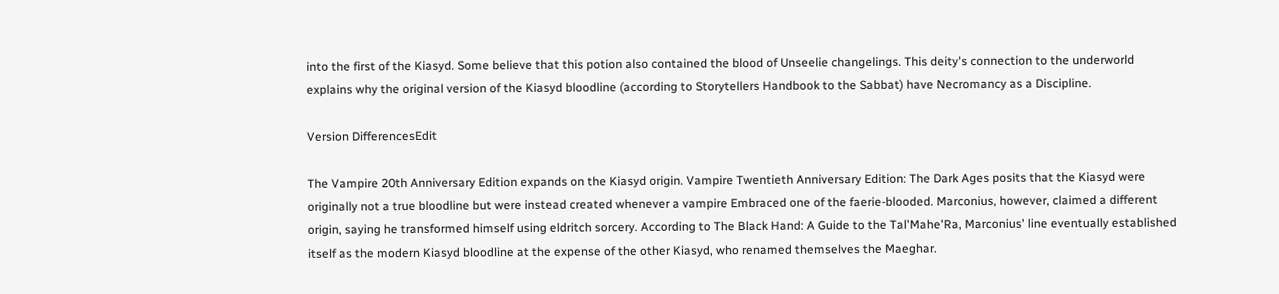into the first of the Kiasyd. Some believe that this potion also contained the blood of Unseelie changelings. This deity's connection to the underworld explains why the original version of the Kiasyd bloodline (according to Storytellers Handbook to the Sabbat) have Necromancy as a Discipline.

Version DifferencesEdit

The Vampire 20th Anniversary Edition expands on the Kiasyd origin. Vampire Twentieth Anniversary Edition: The Dark Ages posits that the Kiasyd were originally not a true bloodline but were instead created whenever a vampire Embraced one of the faerie-blooded. Marconius, however, claimed a different origin, saying he transformed himself using eldritch sorcery. According to The Black Hand: A Guide to the Tal'Mahe'Ra, Marconius' line eventually established itself as the modern Kiasyd bloodline at the expense of the other Kiasyd, who renamed themselves the Maeghar.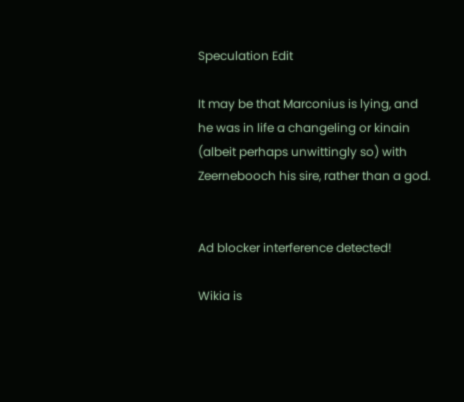Speculation Edit

It may be that Marconius is lying, and he was in life a changeling or kinain (albeit perhaps unwittingly so) with Zeernebooch his sire, rather than a god.


Ad blocker interference detected!

Wikia is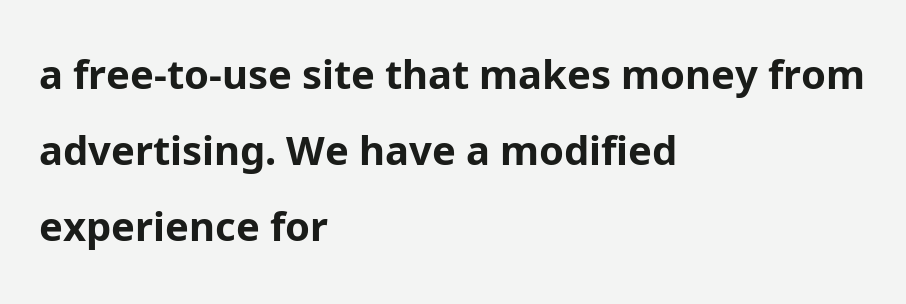a free-to-use site that makes money from advertising. We have a modified experience for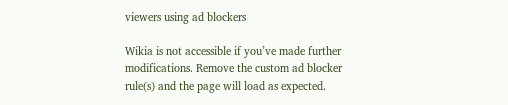viewers using ad blockers

Wikia is not accessible if you’ve made further modifications. Remove the custom ad blocker rule(s) and the page will load as expected.